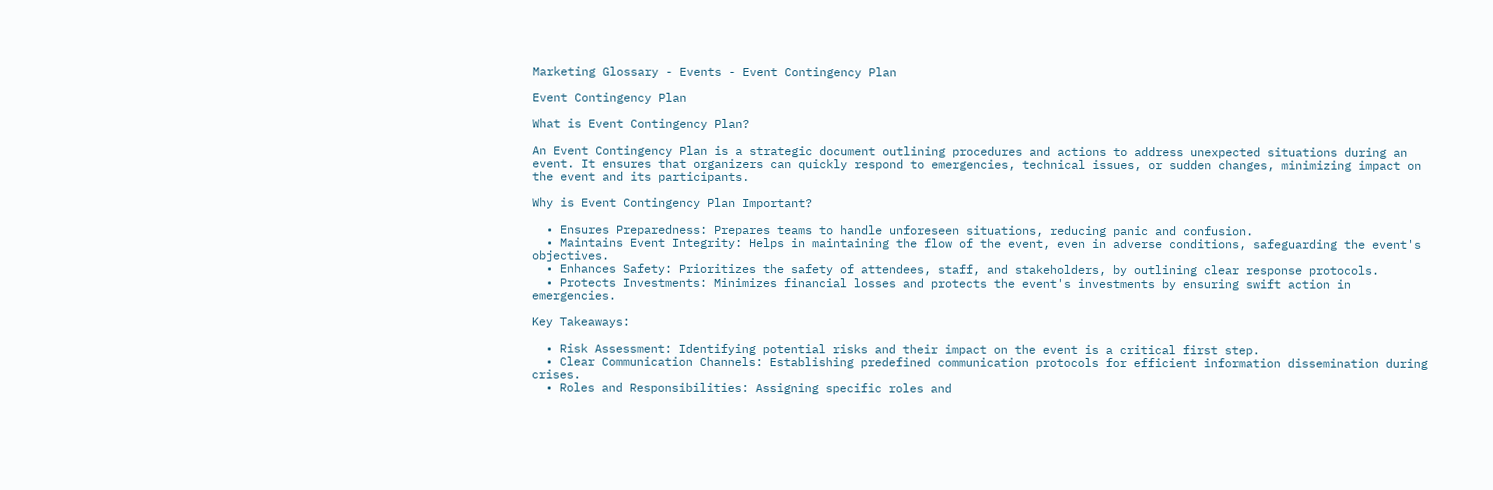Marketing Glossary - Events - Event Contingency Plan

Event Contingency Plan

What is Event Contingency Plan?

An Event Contingency Plan is a strategic document outlining procedures and actions to address unexpected situations during an event. It ensures that organizers can quickly respond to emergencies, technical issues, or sudden changes, minimizing impact on the event and its participants.

Why is Event Contingency Plan Important?

  • Ensures Preparedness: Prepares teams to handle unforeseen situations, reducing panic and confusion.
  • Maintains Event Integrity: Helps in maintaining the flow of the event, even in adverse conditions, safeguarding the event's objectives.
  • Enhances Safety: Prioritizes the safety of attendees, staff, and stakeholders, by outlining clear response protocols.
  • Protects Investments: Minimizes financial losses and protects the event's investments by ensuring swift action in emergencies.

Key Takeaways:

  • Risk Assessment: Identifying potential risks and their impact on the event is a critical first step.
  • Clear Communication Channels: Establishing predefined communication protocols for efficient information dissemination during crises.
  • Roles and Responsibilities: Assigning specific roles and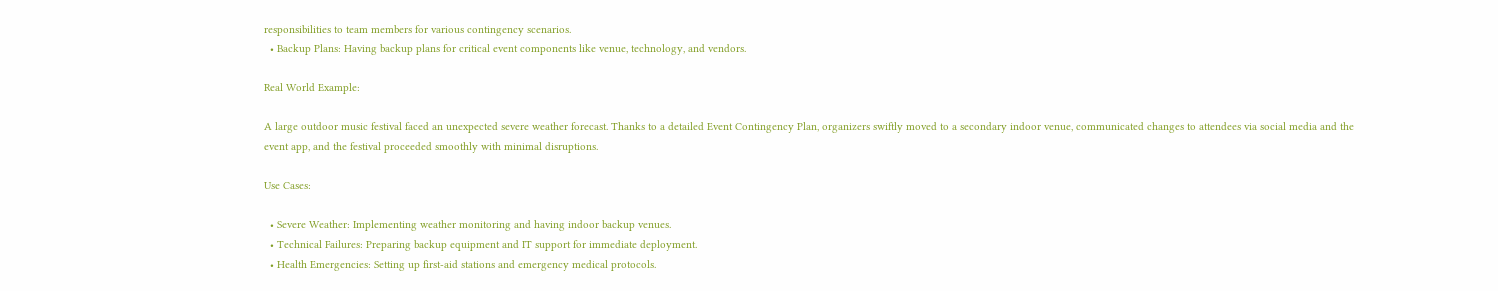responsibilities to team members for various contingency scenarios.
  • Backup Plans: Having backup plans for critical event components like venue, technology, and vendors.

Real World Example:

A large outdoor music festival faced an unexpected severe weather forecast. Thanks to a detailed Event Contingency Plan, organizers swiftly moved to a secondary indoor venue, communicated changes to attendees via social media and the event app, and the festival proceeded smoothly with minimal disruptions.

Use Cases:

  • Severe Weather: Implementing weather monitoring and having indoor backup venues.
  • Technical Failures: Preparing backup equipment and IT support for immediate deployment.
  • Health Emergencies: Setting up first-aid stations and emergency medical protocols.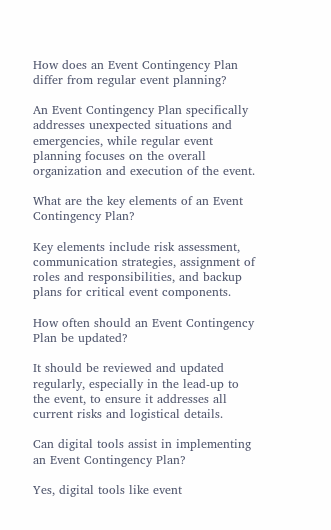How does an Event Contingency Plan differ from regular event planning?

An Event Contingency Plan specifically addresses unexpected situations and emergencies, while regular event planning focuses on the overall organization and execution of the event.

What are the key elements of an Event Contingency Plan?

Key elements include risk assessment, communication strategies, assignment of roles and responsibilities, and backup plans for critical event components.

How often should an Event Contingency Plan be updated?

It should be reviewed and updated regularly, especially in the lead-up to the event, to ensure it addresses all current risks and logistical details.

Can digital tools assist in implementing an Event Contingency Plan?

Yes, digital tools like event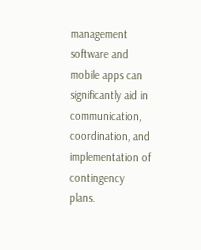management software and mobile apps can significantly aid in communication, coordination, and implementation of contingency plans.